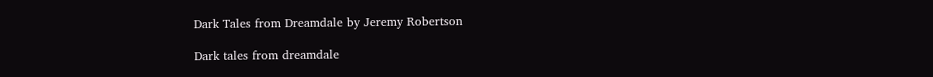Dark Tales from Dreamdale by Jeremy Robertson

Dark tales from dreamdale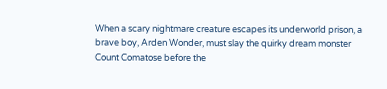When a scary nightmare creature escapes its underworld prison, a brave boy, Arden Wonder, must slay the quirky dream monster Count Comatose before the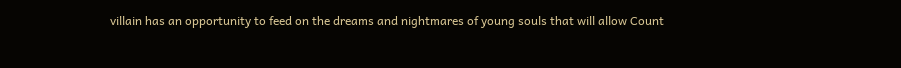villain has an opportunity to feed on the dreams and nightmares of young souls that will allow Count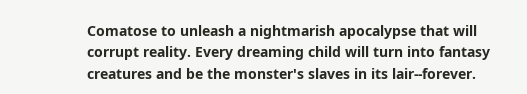Comatose to unleash a nightmarish apocalypse that will corrupt reality. Every dreaming child will turn into fantasy creatures and be the monster's slaves in its lair--forever.